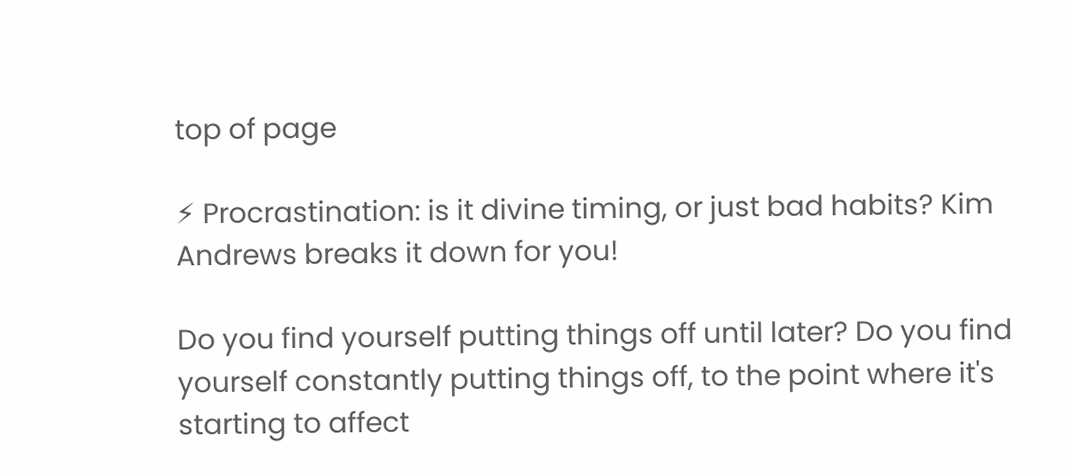top of page

⚡ Procrastination: is it divine timing, or just bad habits? Kim Andrews breaks it down for you!

Do you find yourself putting things off until later? Do you find yourself constantly putting things off, to the point where it's starting to affect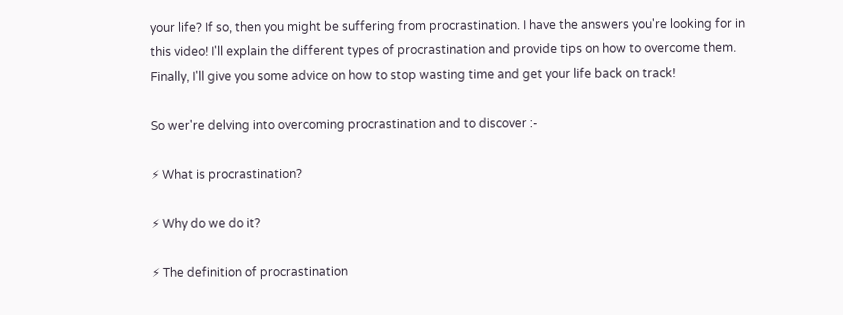your life? If so, then you might be suffering from procrastination. I have the answers you're looking for in this video! I'll explain the different types of procrastination and provide tips on how to overcome them. Finally, I'll give you some advice on how to stop wasting time and get your life back on track!

So wer're delving into overcoming procrastination and to discover :-

⚡ What is procrastination?

⚡ Why do we do it?

⚡ The definition of procrastination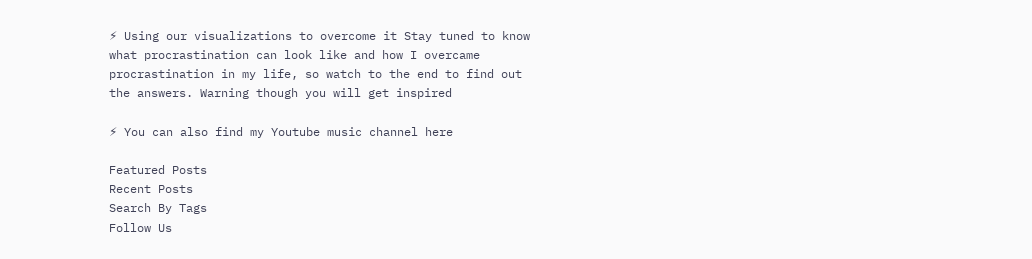⚡ Using our visualizations to overcome it Stay tuned to know what procrastination can look like and how I overcame procrastination in my life, so watch to the end to find out the answers. Warning though you will get inspired

⚡ You can also find my Youtube music channel here

Featured Posts
Recent Posts
Search By Tags
Follow Us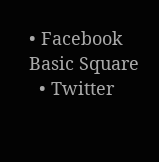• Facebook Basic Square
  • Twitter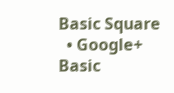Basic Square
  • Google+ Basic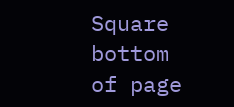Square
bottom of page